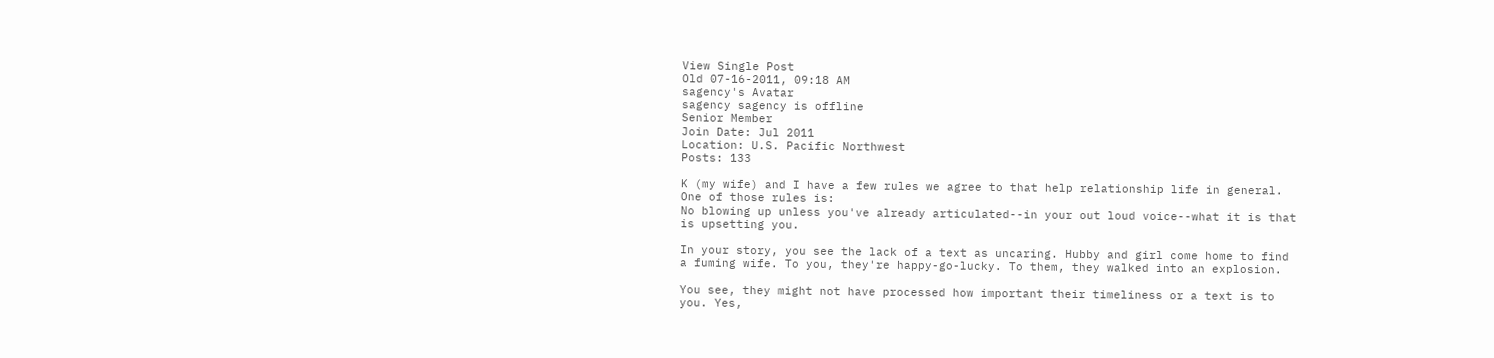View Single Post
Old 07-16-2011, 09:18 AM
sagency's Avatar
sagency sagency is offline
Senior Member
Join Date: Jul 2011
Location: U.S. Pacific Northwest
Posts: 133

K (my wife) and I have a few rules we agree to that help relationship life in general. One of those rules is:
No blowing up unless you've already articulated--in your out loud voice--what it is that is upsetting you.

In your story, you see the lack of a text as uncaring. Hubby and girl come home to find a fuming wife. To you, they're happy-go-lucky. To them, they walked into an explosion.

You see, they might not have processed how important their timeliness or a text is to you. Yes,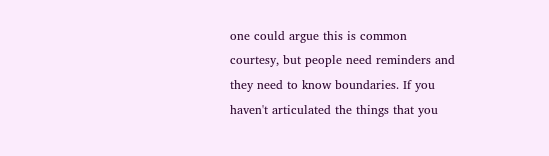one could argue this is common courtesy, but people need reminders and they need to know boundaries. If you haven't articulated the things that you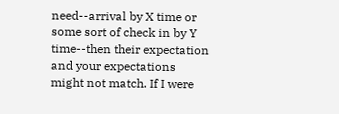need--arrival by X time or some sort of check in by Y time--then their expectation and your expectations might not match. If I were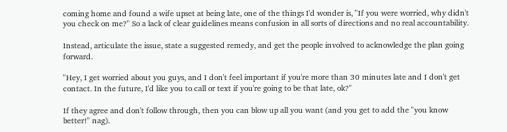coming home and found a wife upset at being late, one of the things I'd wonder is, "If you were worried, why didn't you check on me?" So a lack of clear guidelines means confusion in all sorts of directions and no real accountability.

Instead, articulate the issue, state a suggested remedy, and get the people involved to acknowledge the plan going forward.

"Hey, I get worried about you guys, and I don't feel important if you're more than 30 minutes late and I don't get contact. In the future, I'd like you to call or text if you're going to be that late, ok?"

If they agree and don't follow through, then you can blow up all you want (and you get to add the "you know better!" nag).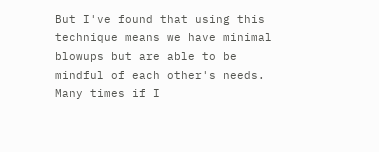But I've found that using this technique means we have minimal blowups but are able to be mindful of each other's needs. Many times if I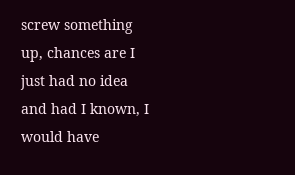screw something up, chances are I just had no idea and had I known, I would have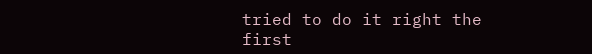tried to do it right the first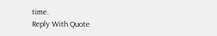time.
Reply With Quote